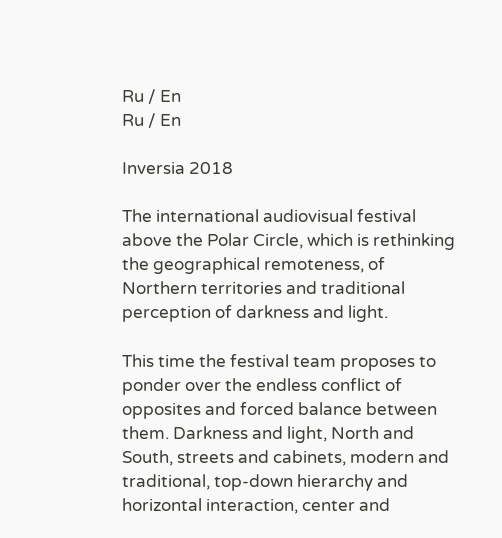Ru / En
Ru / En

Inversia 2018

The international audiovisual festival above the Polar Circle, which is rethinking the geographical remoteness, of Northern territories and traditional perception of darkness and light.

This time the festival team proposes to ponder over the endless conflict of opposites and forced balance between them. Darkness and light, North and South, streets and cabinets, modern and traditional, top-down hierarchy and horizontal interaction, center and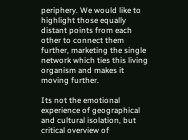periphery. We would like to highlight those equally distant points from each other to connect them further, marketing the single network which ties this living organism and makes it moving further.

Its not the emotional experience of geographical and cultural isolation, but critical overview of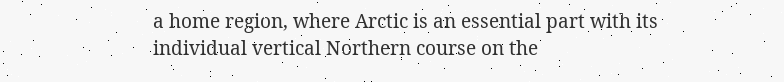a home region, where Arctic is an essential part with its individual vertical Northern course on the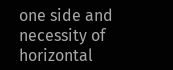one side and necessity of horizontal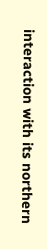interaction with its northern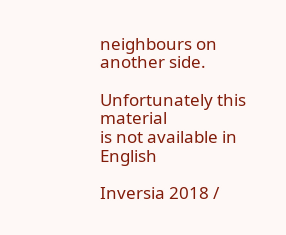neighbours on another side.

Unfortunately this material
is not available in English

Inversia 2018 /